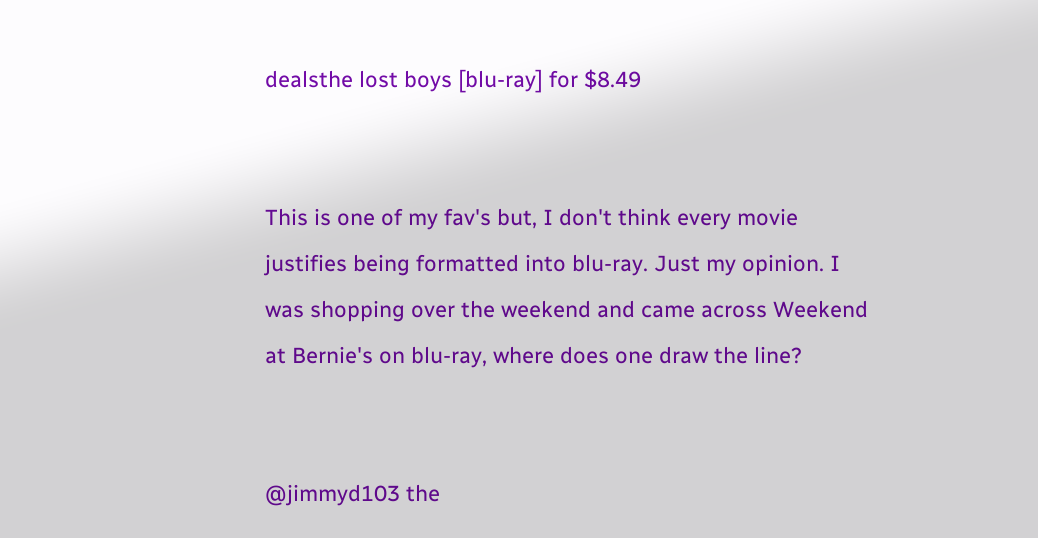dealsthe lost boys [blu-ray] for $8.49


This is one of my fav's but, I don't think every movie justifies being formatted into blu-ray. Just my opinion. I was shopping over the weekend and came across Weekend at Bernie's on blu-ray, where does one draw the line?


@jimmyd103 the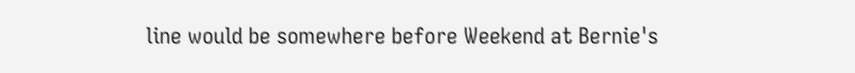line would be somewhere before Weekend at Bernie's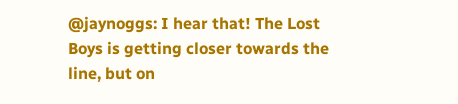@jaynoggs: I hear that! The Lost Boys is getting closer towards the line, but on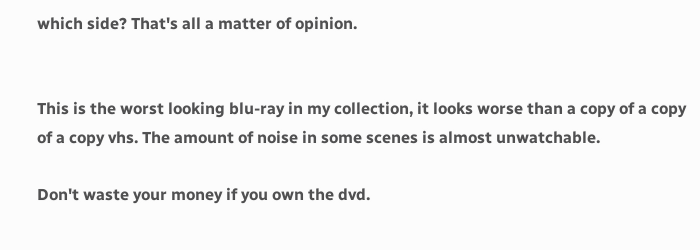which side? That's all a matter of opinion.


This is the worst looking blu-ray in my collection, it looks worse than a copy of a copy of a copy vhs. The amount of noise in some scenes is almost unwatchable.

Don't waste your money if you own the dvd.